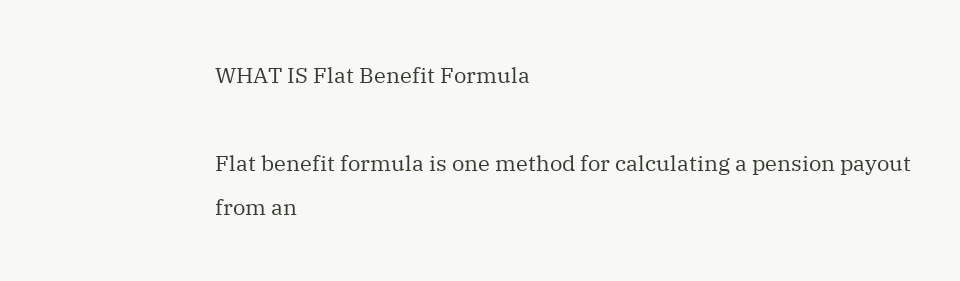WHAT IS Flat Benefit Formula

Flat benefit formula is one method for calculating a pension payout from an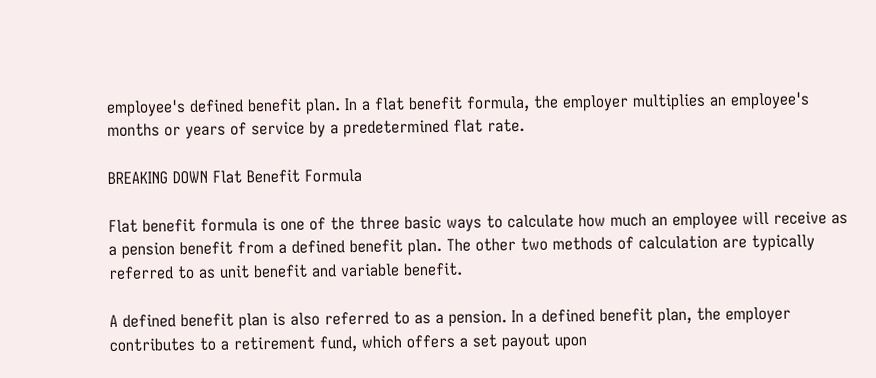employee's defined benefit plan. In a flat benefit formula, the employer multiplies an employee's months or years of service by a predetermined flat rate.

BREAKING DOWN Flat Benefit Formula

Flat benefit formula is one of the three basic ways to calculate how much an employee will receive as a pension benefit from a defined benefit plan. The other two methods of calculation are typically referred to as unit benefit and variable benefit.

A defined benefit plan is also referred to as a pension. In a defined benefit plan, the employer contributes to a retirement fund, which offers a set payout upon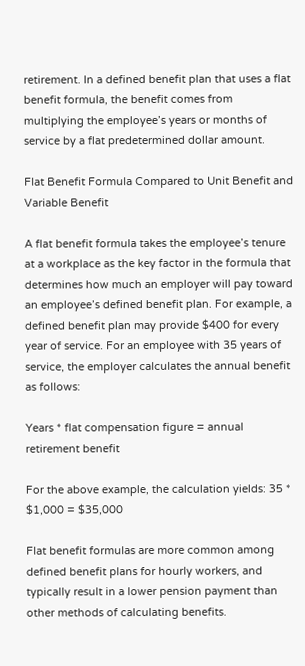retirement. In a defined benefit plan that uses a flat benefit formula, the benefit comes from multiplying the employee’s years or months of service by a flat predetermined dollar amount.

Flat Benefit Formula Compared to Unit Benefit and Variable Benefit

A flat benefit formula takes the employee’s tenure at a workplace as the key factor in the formula that determines how much an employer will pay toward an employee’s defined benefit plan. For example, a defined benefit plan may provide $400 for every year of service. For an employee with 35 years of service, the employer calculates the annual benefit as follows:

Years * flat compensation figure = annual retirement benefit

For the above example, the calculation yields: 35 * $1,000 = $35,000

Flat benefit formulas are more common among defined benefit plans for hourly workers, and typically result in a lower pension payment than other methods of calculating benefits.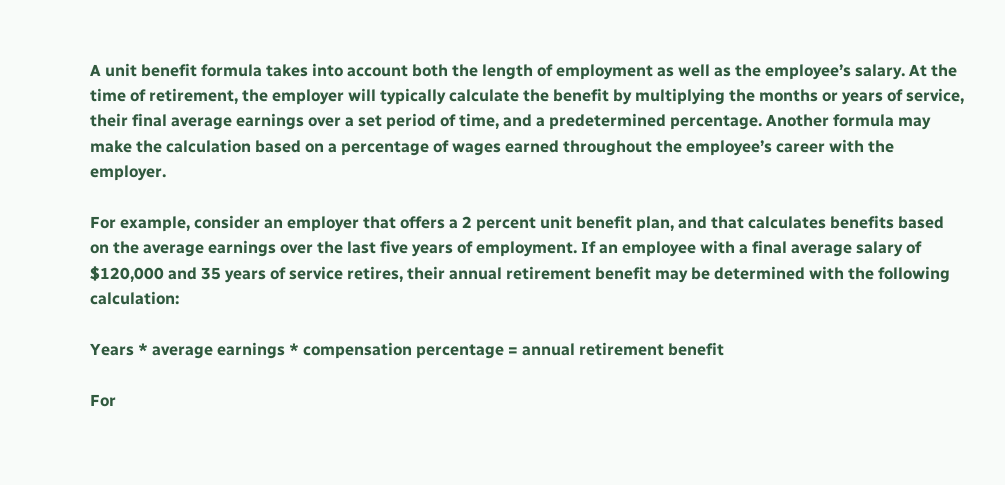A unit benefit formula takes into account both the length of employment as well as the employee’s salary. At the time of retirement, the employer will typically calculate the benefit by multiplying the months or years of service, their final average earnings over a set period of time, and a predetermined percentage. Another formula may make the calculation based on a percentage of wages earned throughout the employee’s career with the employer.

For example, consider an employer that offers a 2 percent unit benefit plan, and that calculates benefits based on the average earnings over the last five years of employment. If an employee with a final average salary of $120,000 and 35 years of service retires, their annual retirement benefit may be determined with the following calculation:

Years * average earnings * compensation percentage = annual retirement benefit

For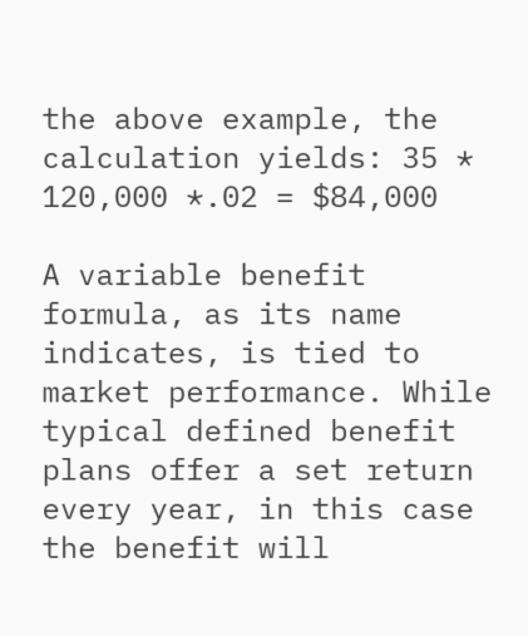the above example, the calculation yields: 35 * 120,000 *.02 = $84,000

A variable benefit formula, as its name indicates, is tied to market performance. While typical defined benefit plans offer a set return every year, in this case the benefit will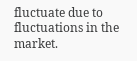fluctuate due to fluctuations in the market.